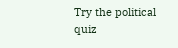Try the political quiz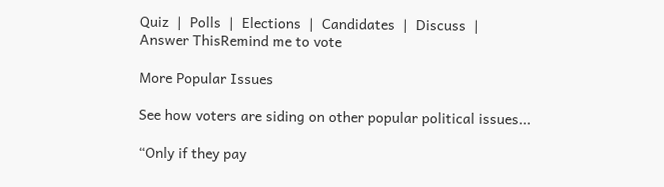Quiz  |  Polls  |  Elections  |  Candidates  |  Discuss  |
Answer ThisRemind me to vote

More Popular Issues

See how voters are siding on other popular political issues...

“Only if they pay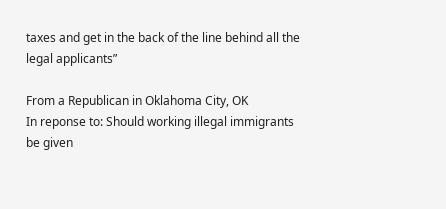taxes and get in the back of the line behind all the legal applicants”

From a Republican in Oklahoma City, OK
In reponse to: Should working illegal immigrants be given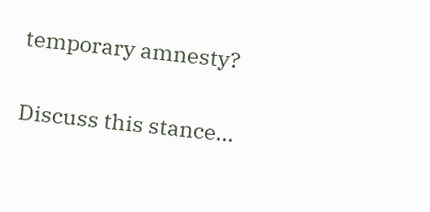temporary amnesty?

Discuss this stance...